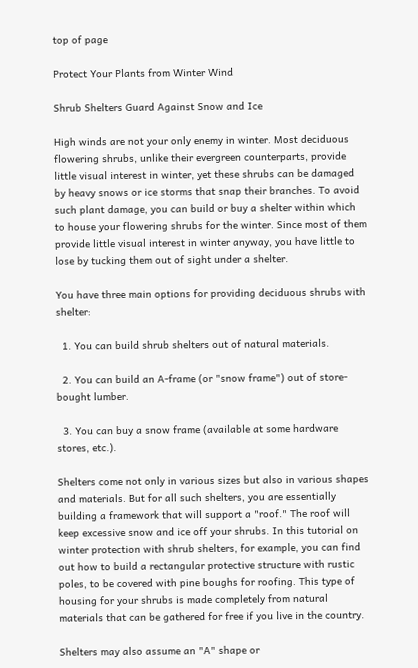top of page

Protect Your Plants from Winter Wind

Shrub Shelters Guard Against Snow and Ice

High winds are not your only enemy in winter. Most deciduous flowering shrubs, unlike their evergreen counterparts, provide little visual interest in winter, yet these shrubs can be damaged by heavy snows or ice storms that snap their branches. To avoid such plant damage, you can build or buy a shelter within which to house your flowering shrubs for the winter. Since most of them provide little visual interest in winter anyway, you have little to lose by tucking them out of sight under a shelter.

You have three main options for providing deciduous shrubs with shelter:

  1. You can build shrub shelters out of natural materials.

  2. You can build an A-frame (or "snow frame") out of store-bought lumber.

  3. You can buy a snow frame (available at some hardware stores, etc.).

Shelters come not only in various sizes but also in various shapes and materials. But for all such shelters, you are essentially building a framework that will support a "roof." The roof will keep excessive snow and ice off your shrubs. In this tutorial on winter protection with shrub shelters, for example, you can find out how to build a rectangular protective structure with rustic poles, to be covered with pine boughs for roofing. This type of housing for your shrubs is made completely from natural materials that can be gathered for free if you live in the country.

Shelters may also assume an "A" shape or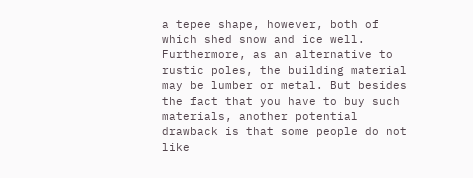a tepee shape, however, both of which shed snow and ice well. Furthermore, as an alternative to rustic poles, the building material may be lumber or metal. But besides the fact that you have to buy such materials, another potential drawback is that some people do not like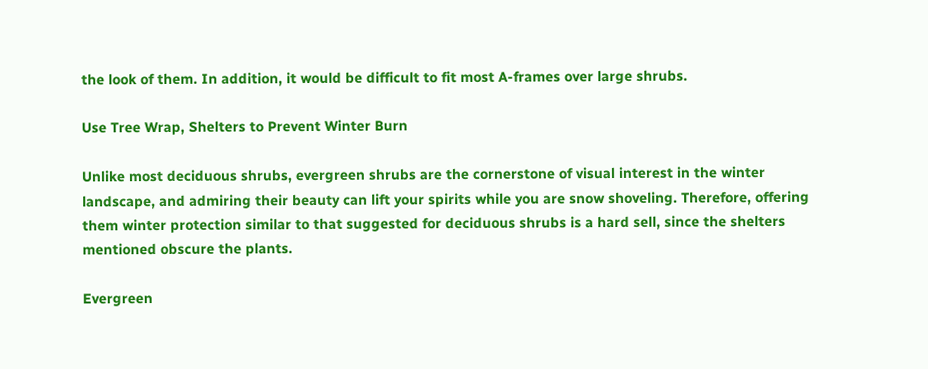the look of them. In addition, it would be difficult to fit most A-frames over large shrubs.

Use Tree Wrap, Shelters to Prevent Winter Burn

Unlike most deciduous shrubs, evergreen shrubs are the cornerstone of visual interest in the winter landscape, and admiring their beauty can lift your spirits while you are snow shoveling. Therefore, offering them winter protection similar to that suggested for deciduous shrubs is a hard sell, since the shelters mentioned obscure the plants.

Evergreen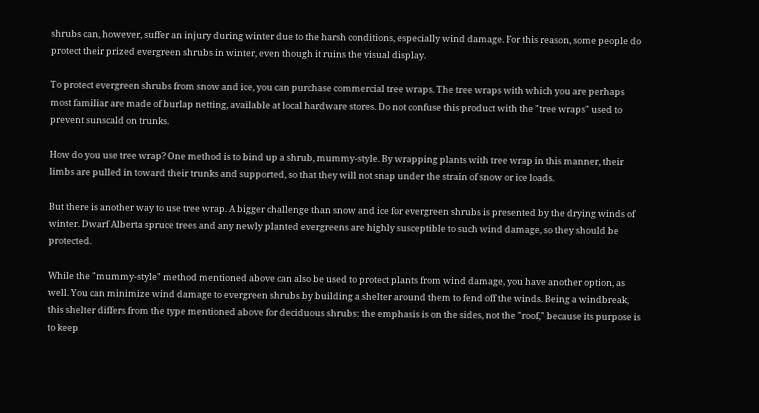shrubs can, however, suffer an injury during winter due to the harsh conditions, especially wind damage. For this reason, some people do protect their prized evergreen shrubs in winter, even though it ruins the visual display.

To protect evergreen shrubs from snow and ice, you can purchase commercial tree wraps. The tree wraps with which you are perhaps most familiar are made of burlap netting, available at local hardware stores. Do not confuse this product with the "tree wraps" used to prevent sunscald on trunks.

How do you use tree wrap? One method is to bind up a shrub, mummy-style. By wrapping plants with tree wrap in this manner, their limbs are pulled in toward their trunks and supported, so that they will not snap under the strain of snow or ice loads.

But there is another way to use tree wrap. A bigger challenge than snow and ice for evergreen shrubs is presented by the drying winds of winter. Dwarf Alberta spruce trees and any newly planted evergreens are highly susceptible to such wind damage, so they should be protected.

While the "mummy-style" method mentioned above can also be used to protect plants from wind damage, you have another option, as well. You can minimize wind damage to evergreen shrubs by building a shelter around them to fend off the winds. Being a windbreak, this shelter differs from the type mentioned above for deciduous shrubs: the emphasis is on the sides, not the "roof," because its purpose is to keep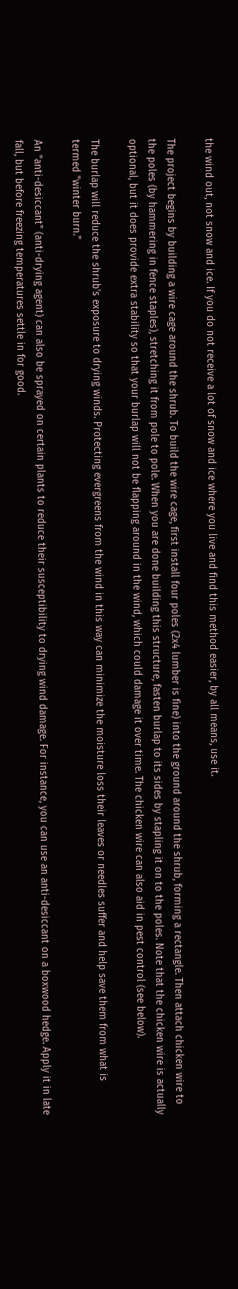the wind out, not snow and ice. If you do not receive a lot of snow and ice where you live and find this method easier, by all means, use it.

The project begins by building a wire cage around the shrub. To build the wire cage, first install four poles (2x4 lumber is fine) into the ground around the shrub, forming a rectangle. Then attach chicken wire to the poles (by hammering in fence staples), stretching it from pole to pole. When you are done building this structure, fasten burlap to its sides by stapling it on to the poles. Note that the chicken wire is actually optional, but it does provide extra stability so that your burlap will not be flapping around in the wind, which could damage it over time. The chicken wire can also aid in pest control (see below).

The burlap will reduce the shrub's exposure to drying winds. Protecting evergreens from the wind in this way can minimize the moisture loss their leaves or needles suffer and help save them from what is termed "winter burn."

An "anti-desiccant" (anti-drying agent) can also be sprayed on certain plants to reduce their susceptibility to drying wind damage. For instance, you can use an anti-desiccant on a boxwood hedge. Apply it in late fall, but before freezing temperatures settle in for good.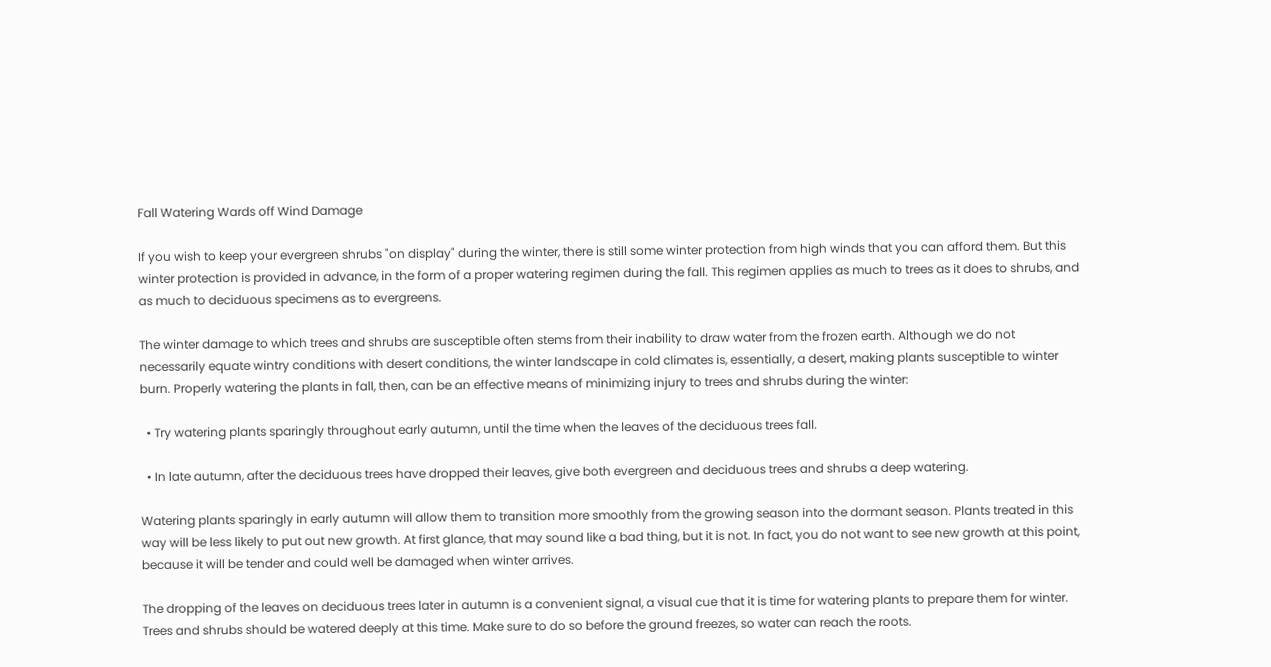Fall Watering Wards off Wind Damage

If you wish to keep your evergreen shrubs "on display" during the winter, there is still some winter protection from high winds that you can afford them. But this winter protection is provided in advance, in the form of a proper watering regimen during the fall. This regimen applies as much to trees as it does to shrubs, and as much to deciduous specimens as to evergreens.

The winter damage to which trees and shrubs are susceptible often stems from their inability to draw water from the frozen earth. Although we do not necessarily equate wintry conditions with desert conditions, the winter landscape in cold climates is, essentially, a desert, making plants susceptible to winter burn. Properly watering the plants in fall, then, can be an effective means of minimizing injury to trees and shrubs during the winter:

  • Try watering plants sparingly throughout early autumn, until the time when the leaves of the deciduous trees fall.

  • In late autumn, after the deciduous trees have dropped their leaves, give both evergreen and deciduous trees and shrubs a deep watering.

Watering plants sparingly in early autumn will allow them to transition more smoothly from the growing season into the dormant season. Plants treated in this way will be less likely to put out new growth. At first glance, that may sound like a bad thing, but it is not. In fact, you do not want to see new growth at this point, because it will be tender and could well be damaged when winter arrives.

The dropping of the leaves on deciduous trees later in autumn is a convenient signal, a visual cue that it is time for watering plants to prepare them for winter. Trees and shrubs should be watered deeply at this time. Make sure to do so before the ground freezes, so water can reach the roots.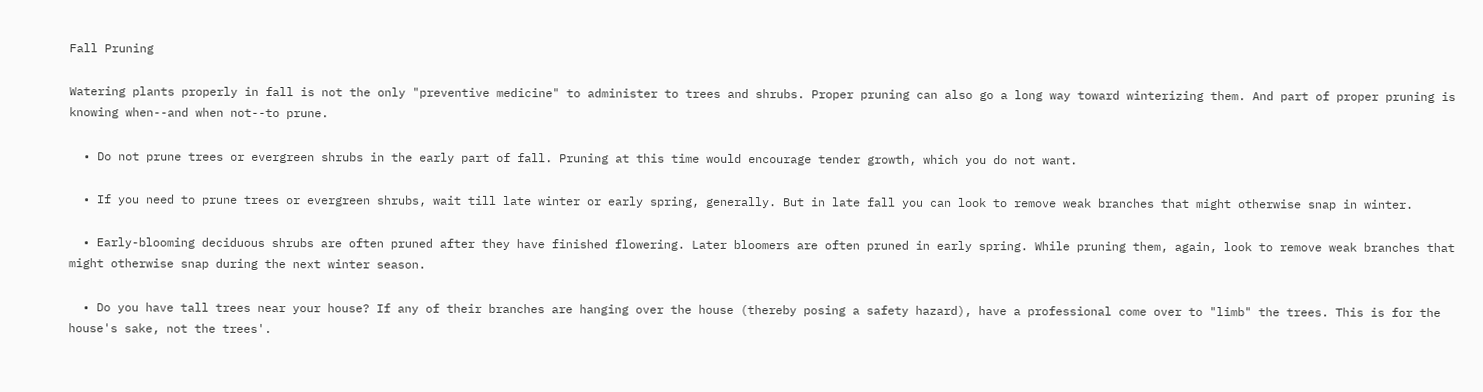Fall Pruning

Watering plants properly in fall is not the only "preventive medicine" to administer to trees and shrubs. Proper pruning can also go a long way toward winterizing them. And part of proper pruning is knowing when--and when not--to prune.

  • Do not prune trees or evergreen shrubs in the early part of fall. Pruning at this time would encourage tender growth, which you do not want.

  • If you need to prune trees or evergreen shrubs, wait till late winter or early spring, generally. But in late fall you can look to remove weak branches that might otherwise snap in winter.

  • Early-blooming deciduous shrubs are often pruned after they have finished flowering. Later bloomers are often pruned in early spring. While pruning them, again, look to remove weak branches that might otherwise snap during the next winter season.

  • Do you have tall trees near your house? If any of their branches are hanging over the house (thereby posing a safety hazard), have a professional come over to "limb" the trees. This is for the house's sake, not the trees'.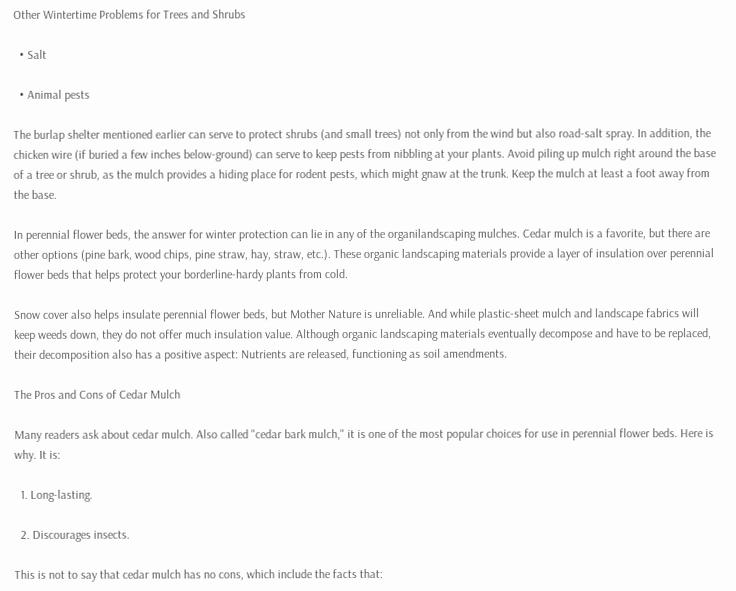Other Wintertime Problems for Trees and Shrubs

  • Salt

  • Animal pests

The burlap shelter mentioned earlier can serve to protect shrubs (and small trees) not only from the wind but also road-salt spray. In addition, the chicken wire (if buried a few inches below-ground) can serve to keep pests from nibbling at your plants. Avoid piling up mulch right around the base of a tree or shrub, as the mulch provides a hiding place for rodent pests, which might gnaw at the trunk. Keep the mulch at least a foot away from the base.

In perennial flower beds, the answer for winter protection can lie in any of the organilandscaping mulches. Cedar mulch is a favorite, but there are other options (pine bark, wood chips, pine straw, hay, straw, etc.). These organic landscaping materials provide a layer of insulation over perennial flower beds that helps protect your borderline-hardy plants from cold.

Snow cover also helps insulate perennial flower beds, but Mother Nature is unreliable. And while plastic-sheet mulch and landscape fabrics will keep weeds down, they do not offer much insulation value. Although organic landscaping materials eventually decompose and have to be replaced, their decomposition also has a positive aspect: Nutrients are released, functioning as soil amendments.

The Pros and Cons of Cedar Mulch

Many readers ask about cedar mulch. Also called "cedar bark mulch," it is one of the most popular choices for use in perennial flower beds. Here is why. It is:

  1. Long-lasting.

  2. Discourages insects.

This is not to say that cedar mulch has no cons, which include the facts that: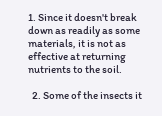1. Since it doesn't break down as readily as some materials, it is not as effective at returning nutrients to the soil.

  2. Some of the insects it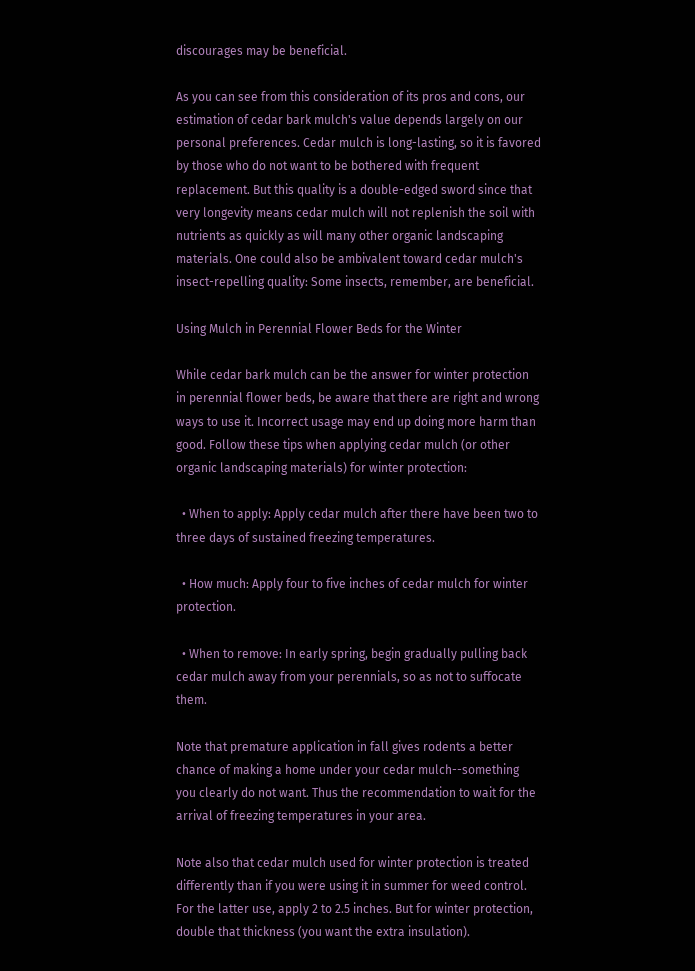discourages may be beneficial.

As you can see from this consideration of its pros and cons, our estimation of cedar bark mulch's value depends largely on our personal preferences. Cedar mulch is long-lasting, so it is favored by those who do not want to be bothered with frequent replacement. But this quality is a double-edged sword since that very longevity means cedar mulch will not replenish the soil with nutrients as quickly as will many other organic landscaping materials. One could also be ambivalent toward cedar mulch's insect-repelling quality: Some insects, remember, are beneficial.

Using Mulch in Perennial Flower Beds for the Winter

While cedar bark mulch can be the answer for winter protection in perennial flower beds, be aware that there are right and wrong ways to use it. Incorrect usage may end up doing more harm than good. Follow these tips when applying cedar mulch (or other organic landscaping materials) for winter protection:

  • When to apply: Apply cedar mulch after there have been two to three days of sustained freezing temperatures.

  • How much: Apply four to five inches of cedar mulch for winter protection.

  • When to remove: In early spring, begin gradually pulling back cedar mulch away from your perennials, so as not to suffocate them.

Note that premature application in fall gives rodents a better chance of making a home under your cedar mulch--something you clearly do not want. Thus the recommendation to wait for the arrival of freezing temperatures in your area.

Note also that cedar mulch used for winter protection is treated differently than if you were using it in summer for weed control. For the latter use, apply 2 to 2.5 inches. But for winter protection, double that thickness (you want the extra insulation).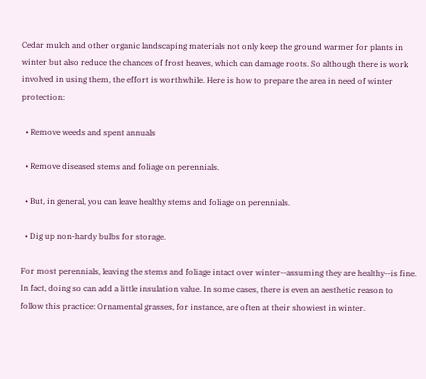Cedar mulch and other organic landscaping materials not only keep the ground warmer for plants in winter but also reduce the chances of frost heaves, which can damage roots. So although there is work involved in using them, the effort is worthwhile. Here is how to prepare the area in need of winter protection:

  • Remove weeds and spent annuals

  • Remove diseased stems and foliage on perennials.

  • But, in general, you can leave healthy stems and foliage on perennials.

  • Dig up non-hardy bulbs for storage.

For most perennials, leaving the stems and foliage intact over winter--assuming they are healthy--is fine. In fact, doing so can add a little insulation value. In some cases, there is even an aesthetic reason to follow this practice: Ornamental grasses, for instance, are often at their showiest in winter.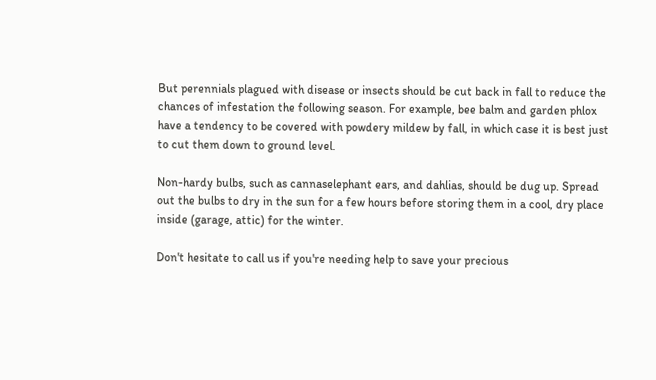But perennials plagued with disease or insects should be cut back in fall to reduce the chances of infestation the following season. For example, bee balm and garden phlox have a tendency to be covered with powdery mildew by fall, in which case it is best just to cut them down to ground level.

Non-hardy bulbs, such as cannaselephant ears, and dahlias, should be dug up. Spread out the bulbs to dry in the sun for a few hours before storing them in a cool, dry place inside (garage, attic) for the winter.

Don't hesitate to call us if you're needing help to save your precious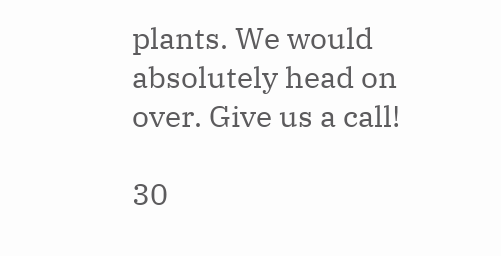plants. We would absolutely head on over. Give us a call!

30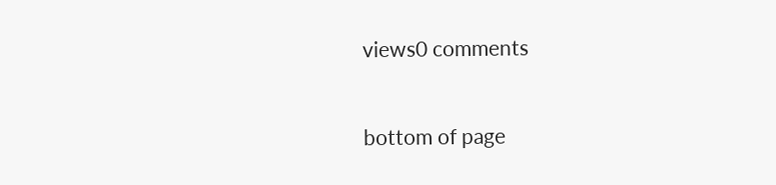views0 comments


bottom of page